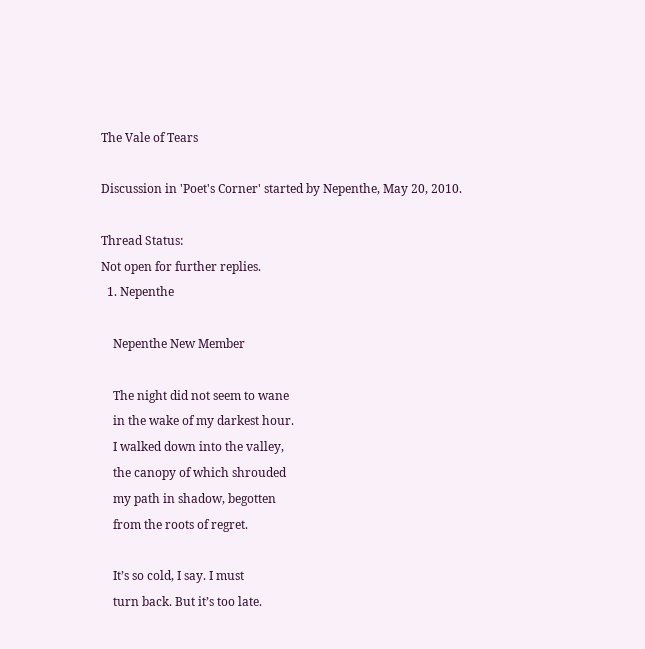The Vale of Tears

Discussion in 'Poet's Corner' started by Nepenthe, May 20, 2010.

Thread Status:
Not open for further replies.
  1. Nepenthe

    Nepenthe New Member

    The night did not seem to wane
    in the wake of my darkest hour.
    I walked down into the valley,
    the canopy of which shrouded
    my path in shadow, begotten
    from the roots of regret.

    It’s so cold, I say. I must
    turn back. But it’s too late.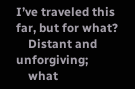I’ve traveled this far, but for what?
    Distant and unforgiving;
    what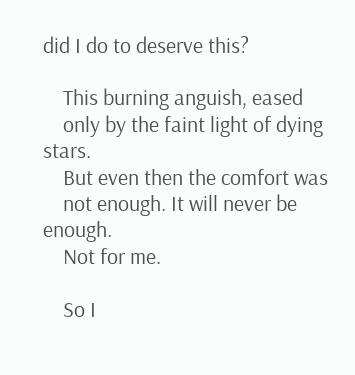did I do to deserve this?

    This burning anguish, eased
    only by the faint light of dying stars.
    But even then the comfort was
    not enough. It will never be enough.
    Not for me.

    So I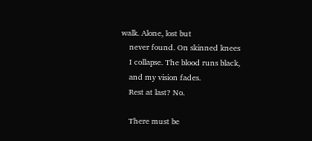walk. Alone, lost but
    never found. On skinned knees
    I collapse. The blood runs black,
    and my vision fades.
    Rest at last? No.

    There must be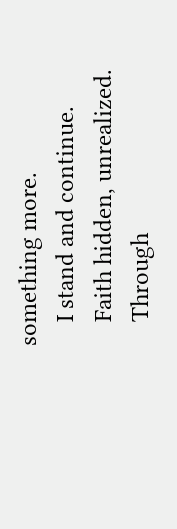something more.
    I stand and continue.
    Faith hidden, unrealized.
    Through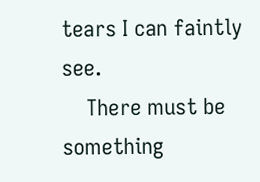tears I can faintly see.
    There must be something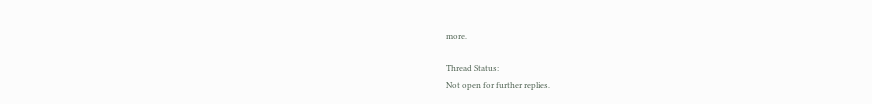more.

Thread Status:
Not open for further replies.